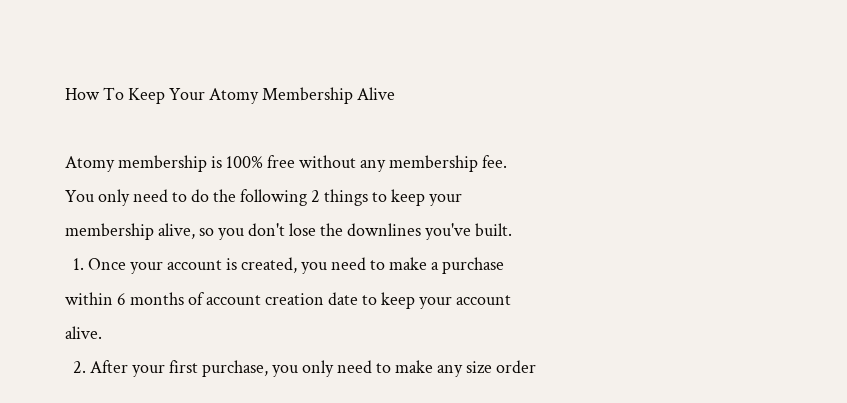How To Keep Your Atomy Membership Alive

Atomy membership is 100% free without any membership fee. You only need to do the following 2 things to keep your membership alive, so you don't lose the downlines you've built.
  1. Once your account is created, you need to make a purchase within 6 months of account creation date to keep your account alive.
  2. After your first purchase, you only need to make any size order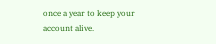once a year to keep your account alive.